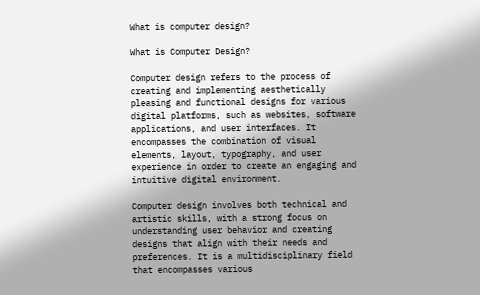What is computer design?

What is Computer Design?

Computer design refers to the process of creating and implementing aesthetically pleasing and functional designs for various digital platforms, such as websites, software applications, and user interfaces. It encompasses the combination of visual elements, layout, typography, and user experience in order to create an engaging and intuitive digital environment.

Computer design involves both technical and artistic skills, with a strong focus on understanding user behavior and creating designs that align with their needs and preferences. It is a multidisciplinary field that encompasses various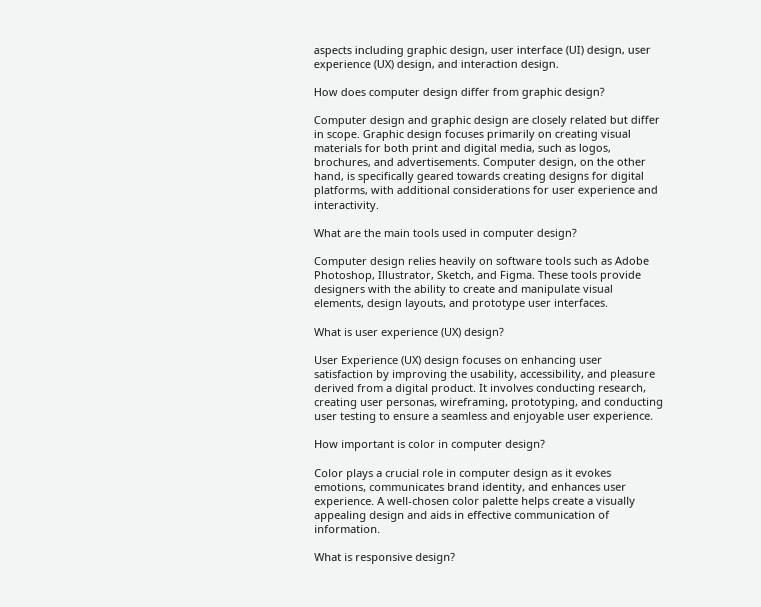aspects including graphic design, user interface (UI) design, user experience (UX) design, and interaction design.

How does computer design differ from graphic design?

Computer design and graphic design are closely related but differ in scope. Graphic design focuses primarily on creating visual materials for both print and digital media, such as logos, brochures, and advertisements. Computer design, on the other hand, is specifically geared towards creating designs for digital platforms, with additional considerations for user experience and interactivity.

What are the main tools used in computer design?

Computer design relies heavily on software tools such as Adobe Photoshop, Illustrator, Sketch, and Figma. These tools provide designers with the ability to create and manipulate visual elements, design layouts, and prototype user interfaces.

What is user experience (UX) design?

User Experience (UX) design focuses on enhancing user satisfaction by improving the usability, accessibility, and pleasure derived from a digital product. It involves conducting research, creating user personas, wireframing, prototyping, and conducting user testing to ensure a seamless and enjoyable user experience.

How important is color in computer design?

Color plays a crucial role in computer design as it evokes emotions, communicates brand identity, and enhances user experience. A well-chosen color palette helps create a visually appealing design and aids in effective communication of information.

What is responsive design?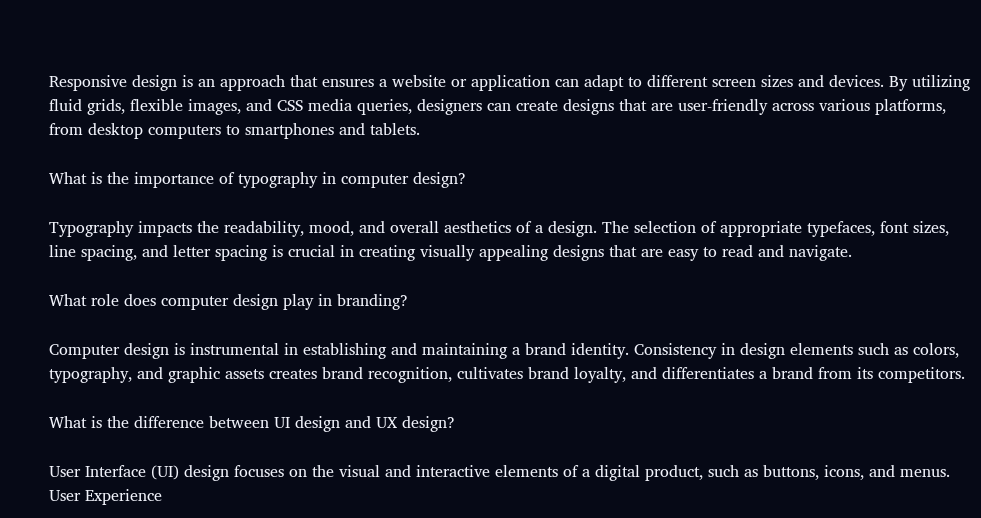Responsive design is an approach that ensures a website or application can adapt to different screen sizes and devices. By utilizing fluid grids, flexible images, and CSS media queries, designers can create designs that are user-friendly across various platforms, from desktop computers to smartphones and tablets.

What is the importance of typography in computer design?

Typography impacts the readability, mood, and overall aesthetics of a design. The selection of appropriate typefaces, font sizes, line spacing, and letter spacing is crucial in creating visually appealing designs that are easy to read and navigate.

What role does computer design play in branding?

Computer design is instrumental in establishing and maintaining a brand identity. Consistency in design elements such as colors, typography, and graphic assets creates brand recognition, cultivates brand loyalty, and differentiates a brand from its competitors.

What is the difference between UI design and UX design?

User Interface (UI) design focuses on the visual and interactive elements of a digital product, such as buttons, icons, and menus. User Experience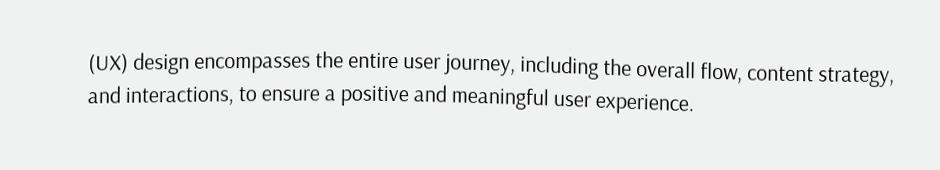(UX) design encompasses the entire user journey, including the overall flow, content strategy, and interactions, to ensure a positive and meaningful user experience.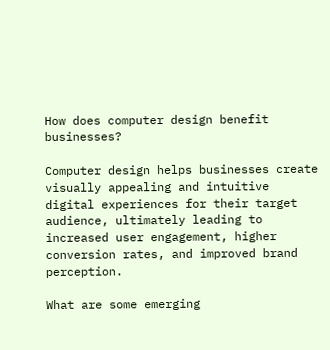How does computer design benefit businesses?

Computer design helps businesses create visually appealing and intuitive digital experiences for their target audience, ultimately leading to increased user engagement, higher conversion rates, and improved brand perception.

What are some emerging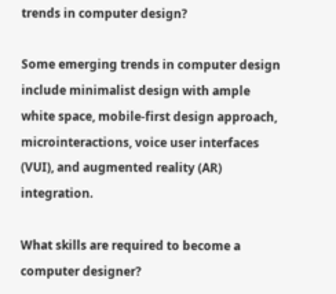trends in computer design?

Some emerging trends in computer design include minimalist design with ample white space, mobile-first design approach, microinteractions, voice user interfaces (VUI), and augmented reality (AR) integration.

What skills are required to become a computer designer?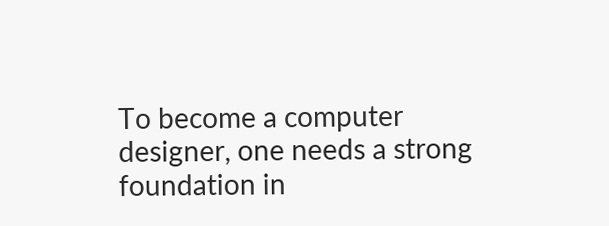To become a computer designer, one needs a strong foundation in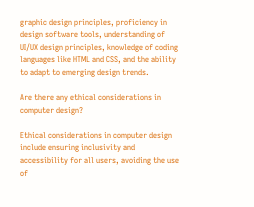graphic design principles, proficiency in design software tools, understanding of UI/UX design principles, knowledge of coding languages like HTML and CSS, and the ability to adapt to emerging design trends.

Are there any ethical considerations in computer design?

Ethical considerations in computer design include ensuring inclusivity and accessibility for all users, avoiding the use of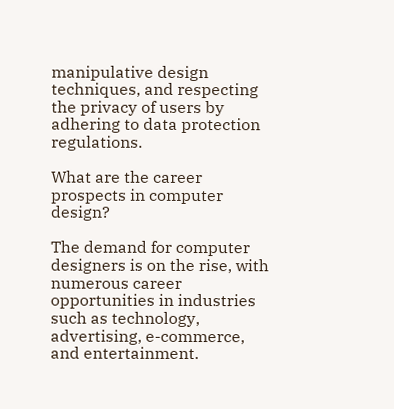manipulative design techniques, and respecting the privacy of users by adhering to data protection regulations.

What are the career prospects in computer design?

The demand for computer designers is on the rise, with numerous career opportunities in industries such as technology, advertising, e-commerce, and entertainment.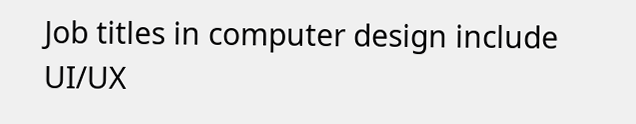Job titles in computer design include UI/UX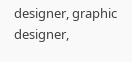designer, graphic designer,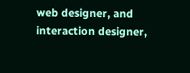web designer, and interaction designer,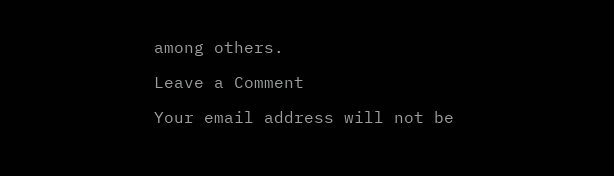among others.

Leave a Comment

Your email address will not be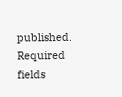published. Required fields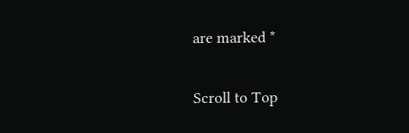are marked *

Scroll to Top